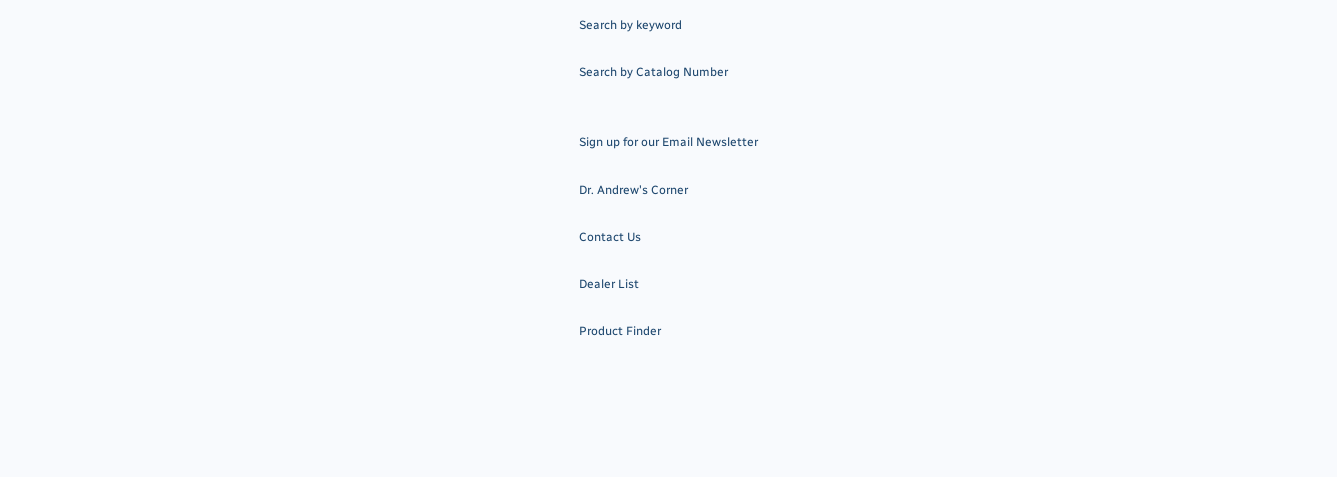Search by keyword

Search by Catalog Number


Sign up for our Email Newsletter

Dr. Andrew's Corner

Contact Us

Dealer List

Product Finder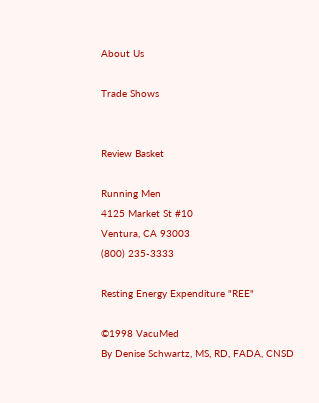About Us

Trade Shows


Review Basket

Running Men
4125 Market St #10
Ventura, CA 93003
(800) 235-3333

Resting Energy Expenditure "REE"

©1998 VacuMed
By Denise Schwartz, MS, RD, FADA, CNSD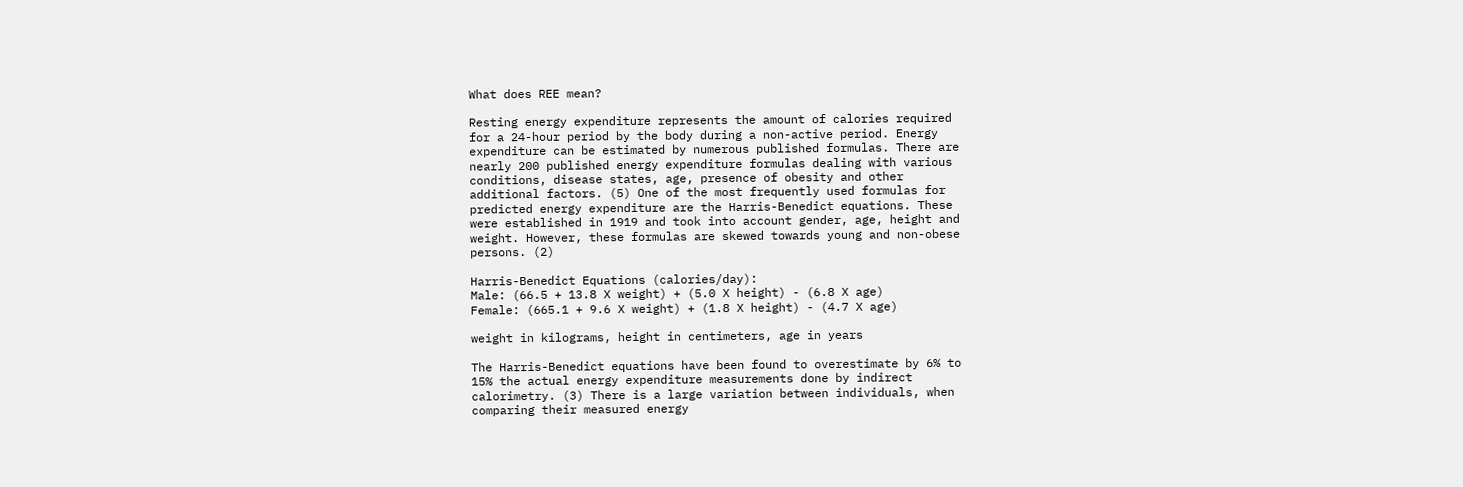What does REE mean?

Resting energy expenditure represents the amount of calories required
for a 24-hour period by the body during a non-active period. Energy
expenditure can be estimated by numerous published formulas. There are
nearly 200 published energy expenditure formulas dealing with various
conditions, disease states, age, presence of obesity and other
additional factors. (5) One of the most frequently used formulas for
predicted energy expenditure are the Harris-Benedict equations. These
were established in 1919 and took into account gender, age, height and
weight. However, these formulas are skewed towards young and non-obese
persons. (2)

Harris-Benedict Equations (calories/day):
Male: (66.5 + 13.8 X weight) + (5.0 X height) - (6.8 X age)
Female: (665.1 + 9.6 X weight) + (1.8 X height) - (4.7 X age)

weight in kilograms, height in centimeters, age in years

The Harris-Benedict equations have been found to overestimate by 6% to
15% the actual energy expenditure measurements done by indirect
calorimetry. (3) There is a large variation between individuals, when
comparing their measured energy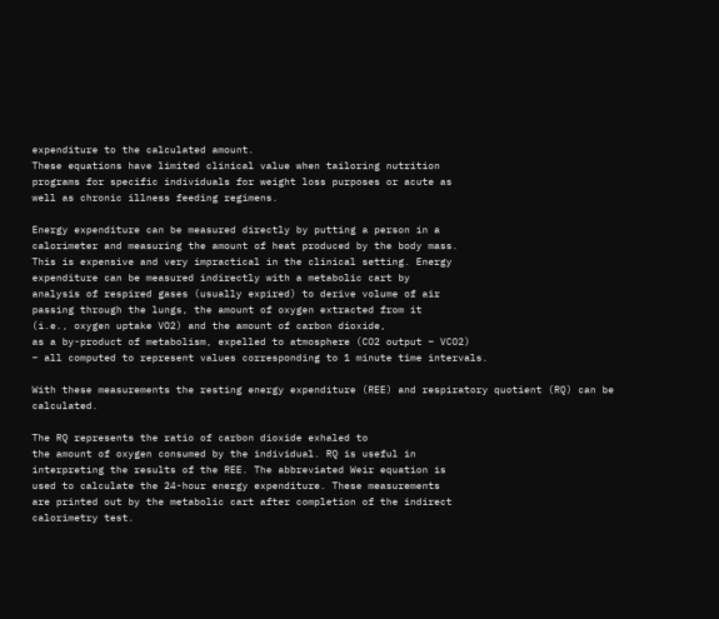expenditure to the calculated amount.
These equations have limited clinical value when tailoring nutrition
programs for specific individuals for weight loss purposes or acute as
well as chronic illness feeding regimens.

Energy expenditure can be measured directly by putting a person in a
calorimeter and measuring the amount of heat produced by the body mass.
This is expensive and very impractical in the clinical setting. Energy
expenditure can be measured indirectly with a metabolic cart by
analysis of respired gases (usually expired) to derive volume of air
passing through the lungs, the amount of oxygen extracted from it
(i.e., oxygen uptake VO2) and the amount of carbon dioxide,
as a by-product of metabolism, expelled to atmosphere (CO2 output – VCO2)
– all computed to represent values corresponding to 1 minute time intervals.

With these measurements the resting energy expenditure (REE) and respiratory quotient (RQ) can be calculated.

The RQ represents the ratio of carbon dioxide exhaled to
the amount of oxygen consumed by the individual. RQ is useful in
interpreting the results of the REE. The abbreviated Weir equation is
used to calculate the 24-hour energy expenditure. These measurements
are printed out by the metabolic cart after completion of the indirect
calorimetry test.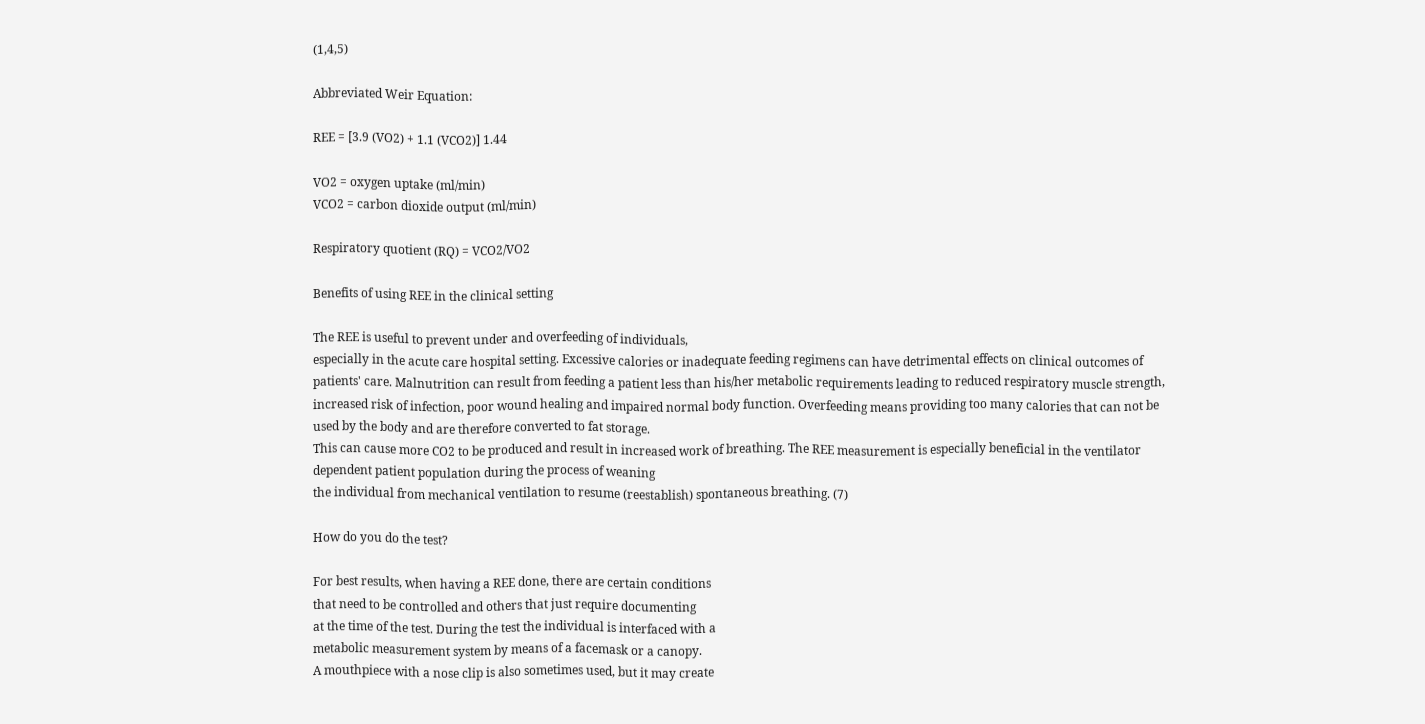(1,4,5)

Abbreviated Weir Equation:

REE = [3.9 (VO2) + 1.1 (VCO2)] 1.44

VO2 = oxygen uptake (ml/min)
VCO2 = carbon dioxide output (ml/min)

Respiratory quotient (RQ) = VCO2/VO2

Benefits of using REE in the clinical setting

The REE is useful to prevent under and overfeeding of individuals,
especially in the acute care hospital setting. Excessive calories or inadequate feeding regimens can have detrimental effects on clinical outcomes of patients' care. Malnutrition can result from feeding a patient less than his/her metabolic requirements leading to reduced respiratory muscle strength, increased risk of infection, poor wound healing and impaired normal body function. Overfeeding means providing too many calories that can not be used by the body and are therefore converted to fat storage.
This can cause more CO2 to be produced and result in increased work of breathing. The REE measurement is especially beneficial in the ventilator dependent patient population during the process of weaning
the individual from mechanical ventilation to resume (reestablish) spontaneous breathing. (7)

How do you do the test?

For best results, when having a REE done, there are certain conditions
that need to be controlled and others that just require documenting
at the time of the test. During the test the individual is interfaced with a
metabolic measurement system by means of a facemask or a canopy.
A mouthpiece with a nose clip is also sometimes used, but it may create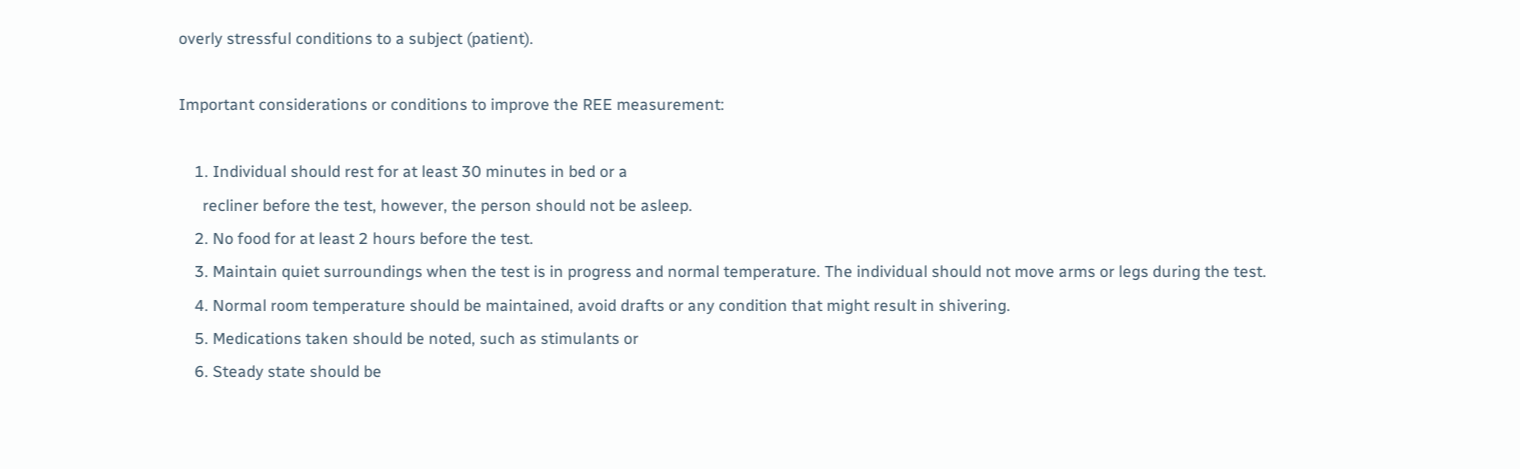overly stressful conditions to a subject (patient).

Important considerations or conditions to improve the REE measurement:

    1. Individual should rest for at least 30 minutes in bed or a
      recliner before the test, however, the person should not be asleep.
    2. No food for at least 2 hours before the test.
    3. Maintain quiet surroundings when the test is in progress and normal temperature. The individual should not move arms or legs during the test.
    4. Normal room temperature should be maintained, avoid drafts or any condition that might result in shivering.
    5. Medications taken should be noted, such as stimulants or
    6. Steady state should be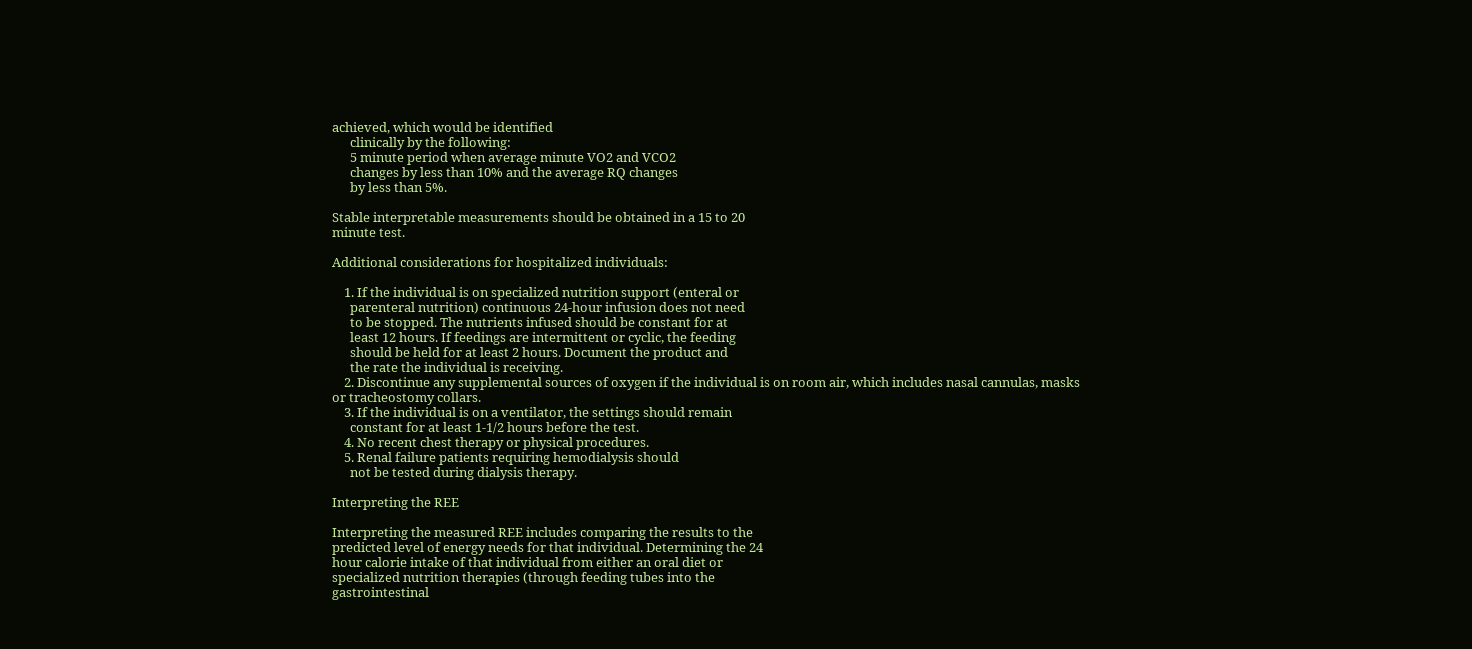achieved, which would be identified
      clinically by the following:
      5 minute period when average minute VO2 and VCO2
      changes by less than 10% and the average RQ changes
      by less than 5%.

Stable interpretable measurements should be obtained in a 15 to 20
minute test.

Additional considerations for hospitalized individuals:

    1. If the individual is on specialized nutrition support (enteral or
      parenteral nutrition) continuous 24-hour infusion does not need
      to be stopped. The nutrients infused should be constant for at
      least 12 hours. If feedings are intermittent or cyclic, the feeding
      should be held for at least 2 hours. Document the product and
      the rate the individual is receiving.
    2. Discontinue any supplemental sources of oxygen if the individual is on room air, which includes nasal cannulas, masks or tracheostomy collars.
    3. If the individual is on a ventilator, the settings should remain
      constant for at least 1-1/2 hours before the test.
    4. No recent chest therapy or physical procedures.
    5. Renal failure patients requiring hemodialysis should
      not be tested during dialysis therapy.

Interpreting the REE

Interpreting the measured REE includes comparing the results to the
predicted level of energy needs for that individual. Determining the 24
hour calorie intake of that individual from either an oral diet or
specialized nutrition therapies (through feeding tubes into the
gastrointestinal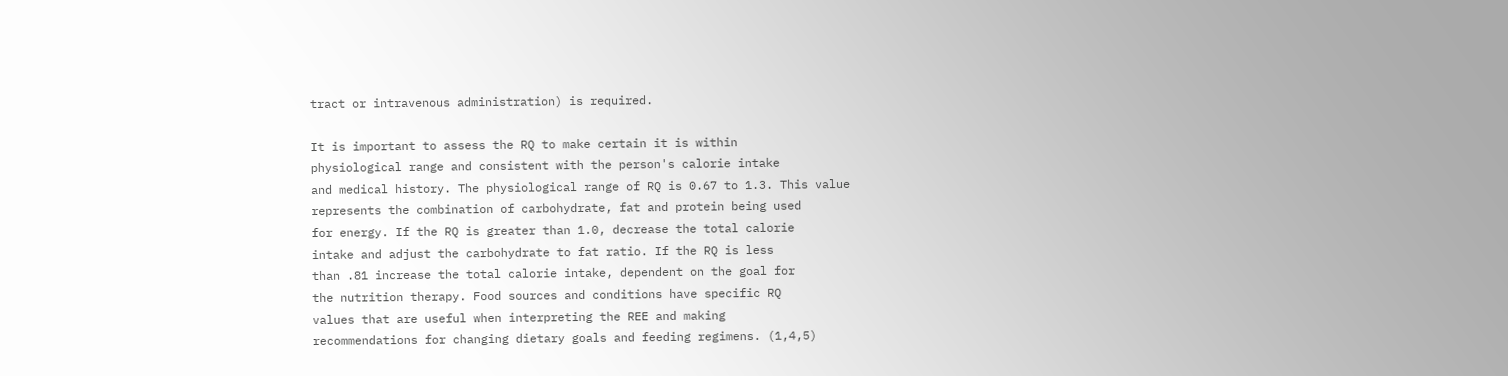tract or intravenous administration) is required.

It is important to assess the RQ to make certain it is within
physiological range and consistent with the person's calorie intake
and medical history. The physiological range of RQ is 0.67 to 1.3. This value
represents the combination of carbohydrate, fat and protein being used
for energy. If the RQ is greater than 1.0, decrease the total calorie
intake and adjust the carbohydrate to fat ratio. If the RQ is less
than .81 increase the total calorie intake, dependent on the goal for
the nutrition therapy. Food sources and conditions have specific RQ
values that are useful when interpreting the REE and making
recommendations for changing dietary goals and feeding regimens. (1,4,5)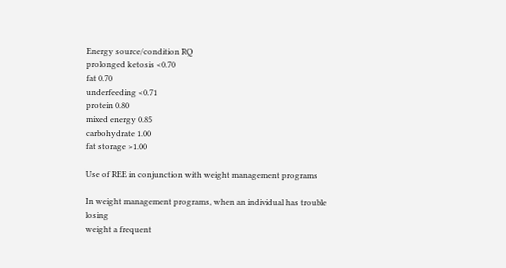Energy source/condition RQ
prolonged ketosis <0.70
fat 0.70
underfeeding <0.71
protein 0.80
mixed energy 0.85
carbohydrate 1.00
fat storage >1.00

Use of REE in conjunction with weight management programs

In weight management programs, when an individual has trouble losing
weight a frequent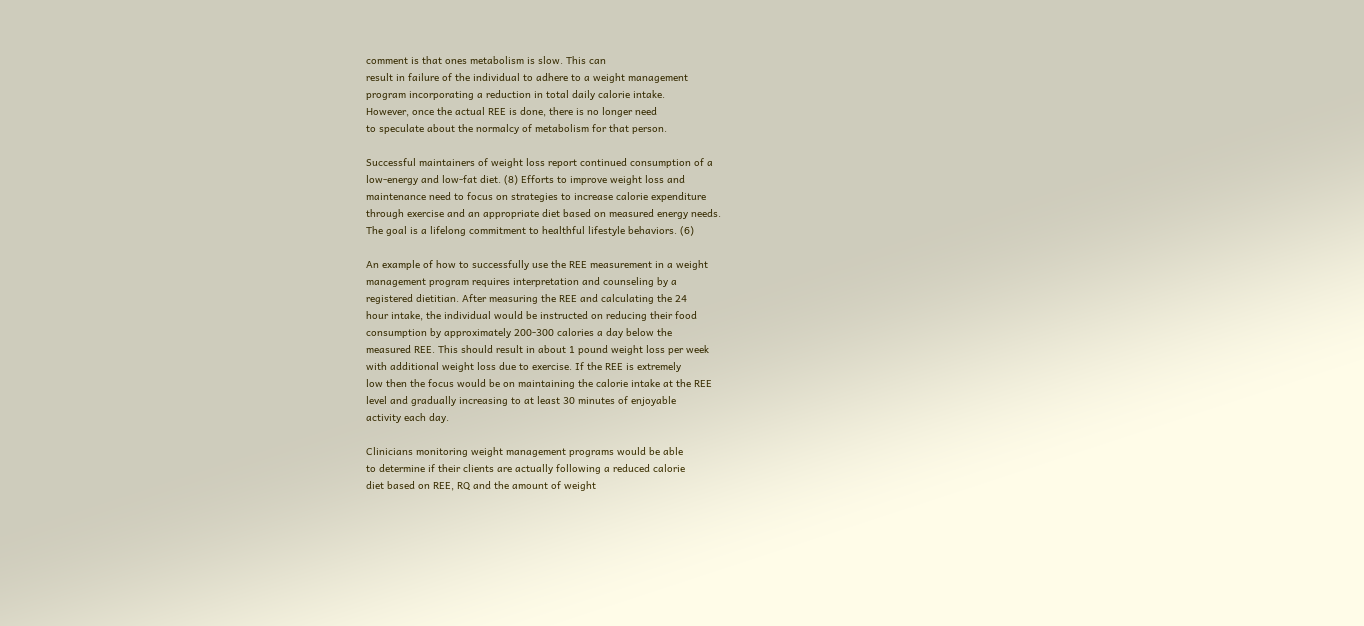comment is that ones metabolism is slow. This can
result in failure of the individual to adhere to a weight management
program incorporating a reduction in total daily calorie intake.
However, once the actual REE is done, there is no longer need
to speculate about the normalcy of metabolism for that person.

Successful maintainers of weight loss report continued consumption of a
low-energy and low-fat diet. (8) Efforts to improve weight loss and
maintenance need to focus on strategies to increase calorie expenditure
through exercise and an appropriate diet based on measured energy needs.
The goal is a lifelong commitment to healthful lifestyle behaviors. (6)

An example of how to successfully use the REE measurement in a weight
management program requires interpretation and counseling by a
registered dietitian. After measuring the REE and calculating the 24
hour intake, the individual would be instructed on reducing their food
consumption by approximately 200-300 calories a day below the
measured REE. This should result in about 1 pound weight loss per week
with additional weight loss due to exercise. If the REE is extremely
low then the focus would be on maintaining the calorie intake at the REE
level and gradually increasing to at least 30 minutes of enjoyable
activity each day.

Clinicians monitoring weight management programs would be able
to determine if their clients are actually following a reduced calorie
diet based on REE, RQ and the amount of weight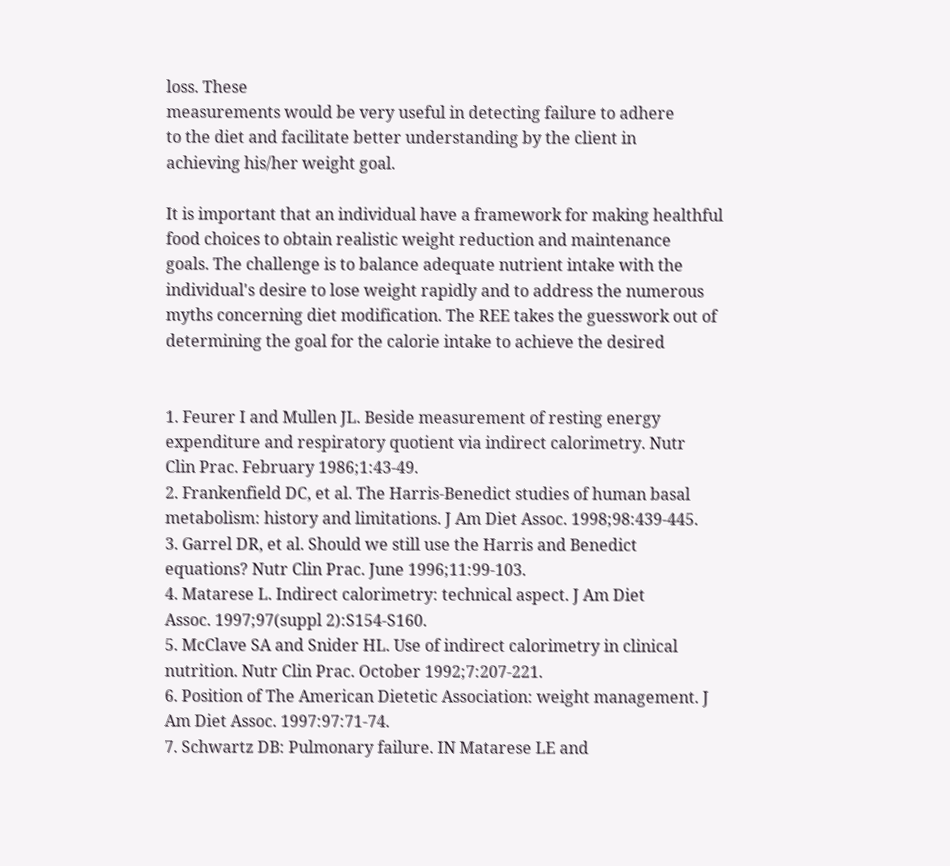loss. These
measurements would be very useful in detecting failure to adhere
to the diet and facilitate better understanding by the client in
achieving his/her weight goal.

It is important that an individual have a framework for making healthful
food choices to obtain realistic weight reduction and maintenance
goals. The challenge is to balance adequate nutrient intake with the
individual's desire to lose weight rapidly and to address the numerous
myths concerning diet modification. The REE takes the guesswork out of
determining the goal for the calorie intake to achieve the desired


1. Feurer I and Mullen JL. Beside measurement of resting energy
expenditure and respiratory quotient via indirect calorimetry. Nutr
Clin Prac. February 1986;1:43-49.
2. Frankenfield DC, et al. The Harris-Benedict studies of human basal
metabolism: history and limitations. J Am Diet Assoc. 1998;98:439-445.
3. Garrel DR, et al. Should we still use the Harris and Benedict
equations? Nutr Clin Prac. June 1996;11:99-103.
4. Matarese L. Indirect calorimetry: technical aspect. J Am Diet
Assoc. 1997;97(suppl 2):S154-S160.
5. McClave SA and Snider HL. Use of indirect calorimetry in clinical
nutrition. Nutr Clin Prac. October 1992;7:207-221.
6. Position of The American Dietetic Association: weight management. J
Am Diet Assoc. 1997:97:71-74.
7. Schwartz DB: Pulmonary failure. IN Matarese LE and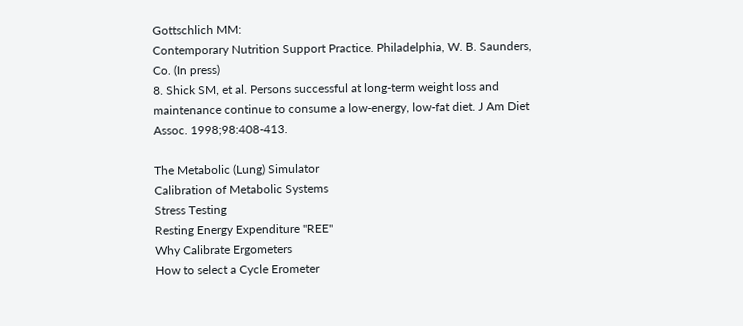Gottschlich MM:
Contemporary Nutrition Support Practice. Philadelphia, W. B. Saunders,
Co. (In press)
8. Shick SM, et al. Persons successful at long-term weight loss and
maintenance continue to consume a low-energy, low-fat diet. J Am Diet
Assoc. 1998;98:408-413.

The Metabolic (Lung) Simulator
Calibration of Metabolic Systems
Stress Testing
Resting Energy Expenditure "REE"
Why Calibrate Ergometers
How to select a Cycle Erometer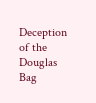Deception of the Douglas Bag